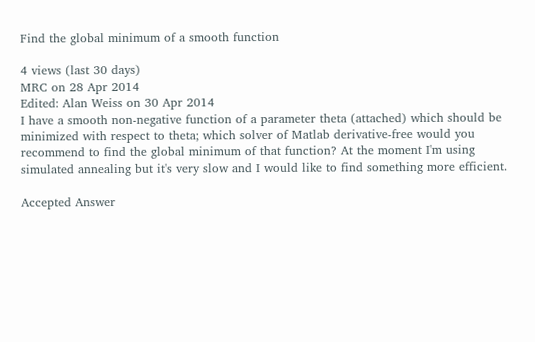Find the global minimum of a smooth function

4 views (last 30 days)
MRC on 28 Apr 2014
Edited: Alan Weiss on 30 Apr 2014
I have a smooth non-negative function of a parameter theta (attached) which should be minimized with respect to theta; which solver of Matlab derivative-free would you recommend to find the global minimum of that function? At the moment I'm using simulated annealing but it's very slow and I would like to find something more efficient.

Accepted Answer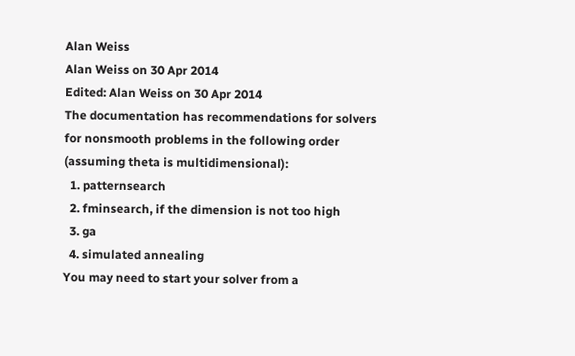Alan Weiss
Alan Weiss on 30 Apr 2014
Edited: Alan Weiss on 30 Apr 2014
The documentation has recommendations for solvers for nonsmooth problems in the following order (assuming theta is multidimensional):
  1. patternsearch
  2. fminsearch, if the dimension is not too high
  3. ga
  4. simulated annealing
You may need to start your solver from a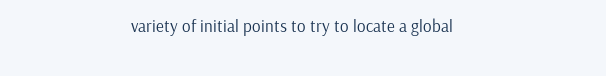variety of initial points to try to locate a global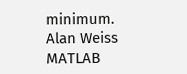minimum.
Alan Weiss
MATLAB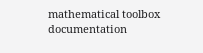mathematical toolbox documentation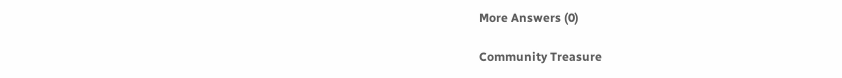More Answers (0)

Community Treasure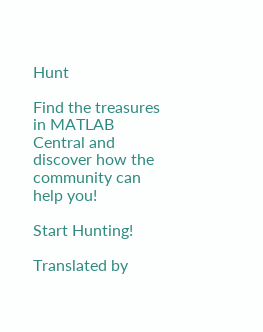Hunt

Find the treasures in MATLAB Central and discover how the community can help you!

Start Hunting!

Translated by